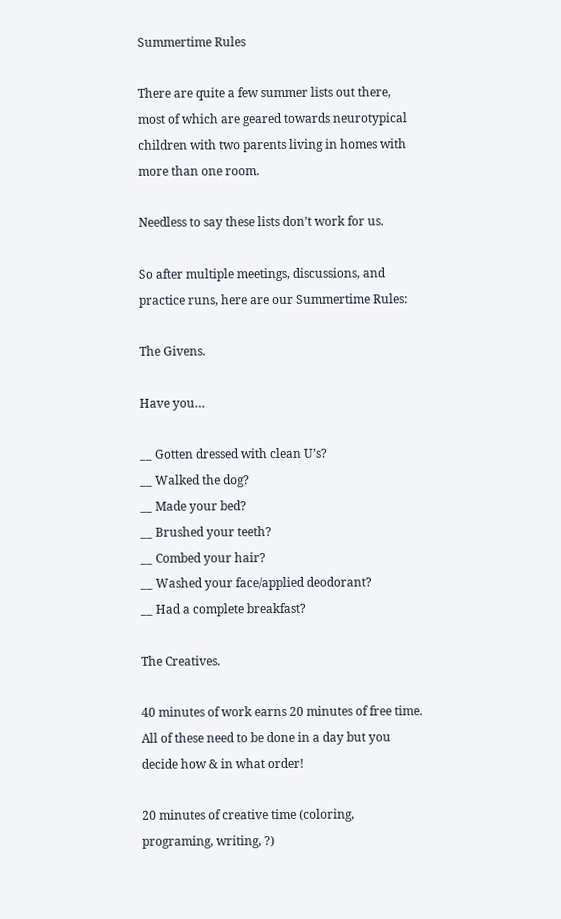Summertime Rules

There are quite a few summer lists out there, most of which are geared towards neurotypical children with two parents living in homes with more than one room.

Needless to say these lists don’t work for us.

So after multiple meetings, discussions, and practice runs, here are our Summertime Rules:

The Givens.

Have you…

__ Gotten dressed with clean U’s?
__ Walked the dog?
__ Made your bed?
__ Brushed your teeth?
__ Combed your hair?
__ Washed your face/applied deodorant?
__ Had a complete breakfast?

The Creatives.

40 minutes of work earns 20 minutes of free time.
All of these need to be done in a day but you decide how & in what order!

20 minutes of creative time (coloring, programing, writing, ?)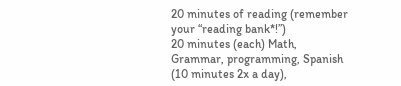20 minutes of reading (remember your “reading bank*!”)
20 minutes (each) Math, Grammar, programming, Spanish (10 minutes 2x a day),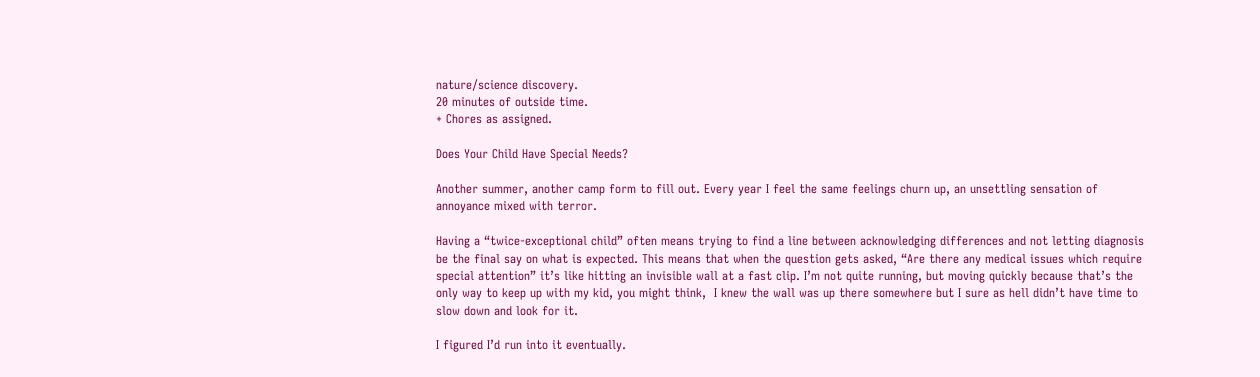nature/science discovery.
20 minutes of outside time.
+ Chores as assigned.

Does Your Child Have Special Needs?

Another summer, another camp form to fill out. Every year I feel the same feelings churn up, an unsettling sensation of annoyance mixed with terror.

Having a “twice-exceptional child” often means trying to find a line between acknowledging differences and not letting diagnosis be the final say on what is expected. This means that when the question gets asked, “Are there any medical issues which require special attention” it’s like hitting an invisible wall at a fast clip. I’m not quite running, but moving quickly because that’s the only way to keep up with my kid, you might think,  I knew the wall was up there somewhere but I sure as hell didn’t have time to slow down and look for it.

I figured I’d run into it eventually.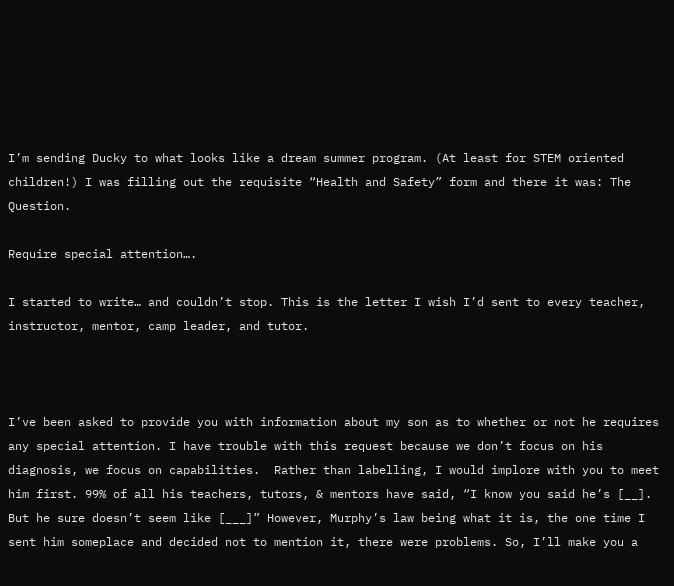I’m sending Ducky to what looks like a dream summer program. (At least for STEM oriented children!) I was filling out the requisite “Health and Safety” form and there it was: The Question.

Require special attention….

I started to write… and couldn’t stop. This is the letter I wish I’d sent to every teacher, instructor, mentor, camp leader, and tutor.



I’ve been asked to provide you with information about my son as to whether or not he requires any special attention. I have trouble with this request because we don’t focus on his diagnosis, we focus on capabilities.  Rather than labelling, I would implore with you to meet him first. 99% of all his teachers, tutors, & mentors have said, “I know you said he’s [__]. But he sure doesn’t seem like [___]” However, Murphy’s law being what it is, the one time I sent him someplace and decided not to mention it, there were problems. So, I’ll make you a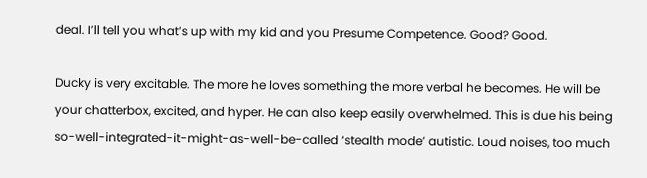deal. I’ll tell you what’s up with my kid and you Presume Competence. Good? Good.

Ducky is very excitable. The more he loves something the more verbal he becomes. He will be your chatterbox, excited, and hyper. He can also keep easily overwhelmed. This is due his being so-well-integrated-it-might-as-well-be-called ‘stealth mode’ autistic. Loud noises, too much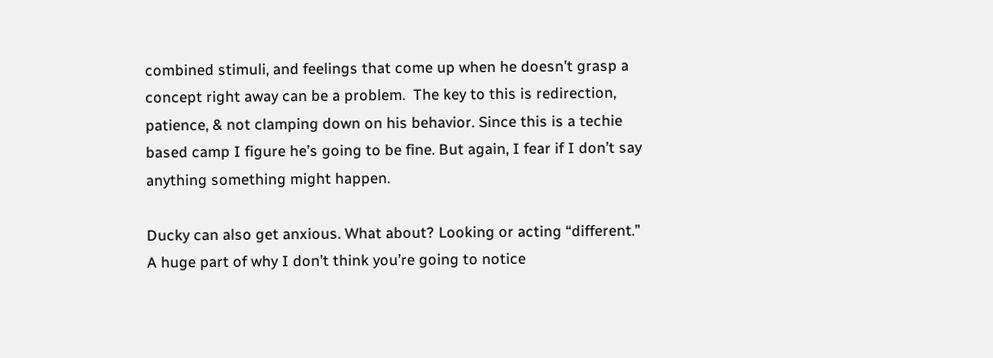combined stimuli, and feelings that come up when he doesn’t grasp a concept right away can be a problem.  The key to this is redirection, patience, & not clamping down on his behavior. Since this is a techie based camp I figure he’s going to be fine. But again, I fear if I don’t say anything something might happen.

Ducky can also get anxious. What about? Looking or acting “different.” A huge part of why I don’t think you’re going to notice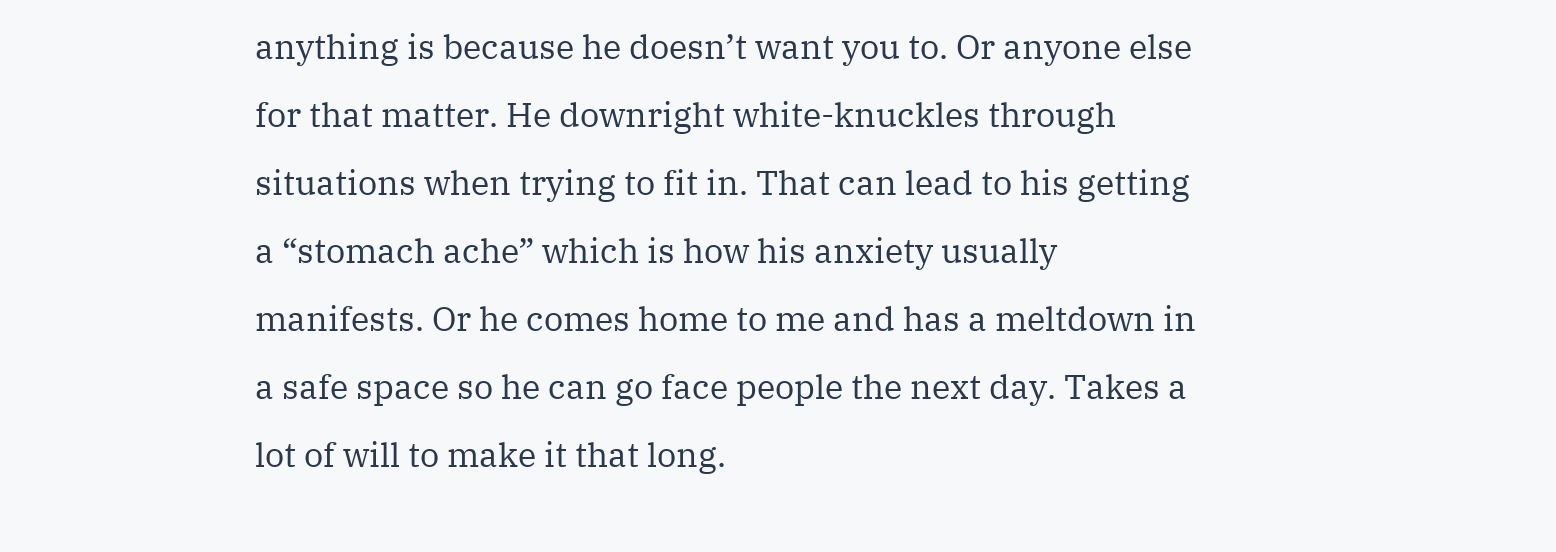anything is because he doesn’t want you to. Or anyone else for that matter. He downright white-knuckles through situations when trying to fit in. That can lead to his getting a “stomach ache” which is how his anxiety usually manifests. Or he comes home to me and has a meltdown in a safe space so he can go face people the next day. Takes a lot of will to make it that long.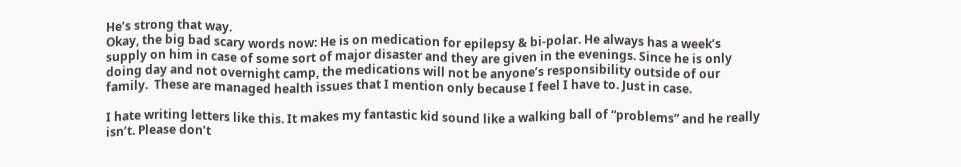He’s strong that way.
Okay, the big bad scary words now: He is on medication for epilepsy & bi-polar. He always has a week’s supply on him in case of some sort of major disaster and they are given in the evenings. Since he is only doing day and not overnight camp, the medications will not be anyone’s responsibility outside of our family.  These are managed health issues that I mention only because I feel I have to. Just in case.

I hate writing letters like this. It makes my fantastic kid sound like a walking ball of “problems” and he really isn’t. Please don’t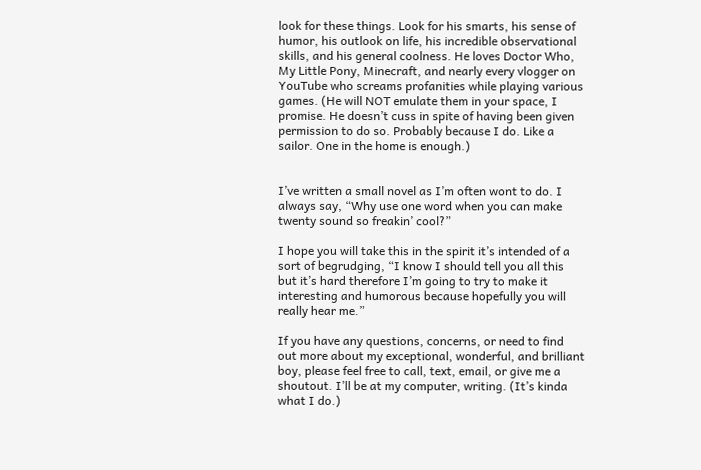look for these things. Look for his smarts, his sense of humor, his outlook on life, his incredible observational skills, and his general coolness. He loves Doctor Who, My Little Pony, Minecraft, and nearly every vlogger on YouTube who screams profanities while playing various games. (He will NOT emulate them in your space, I promise. He doesn’t cuss in spite of having been given permission to do so. Probably because I do. Like a sailor. One in the home is enough.)


I’ve written a small novel as I’m often wont to do. I always say, “Why use one word when you can make twenty sound so freakin’ cool?”

I hope you will take this in the spirit it’s intended of a sort of begrudging, “I know I should tell you all this but it’s hard therefore I’m going to try to make it interesting and humorous because hopefully you will really hear me.”

If you have any questions, concerns, or need to find out more about my exceptional, wonderful, and brilliant boy, please feel free to call, text, email, or give me a shoutout. I’ll be at my computer, writing. (It’s kinda what I do.)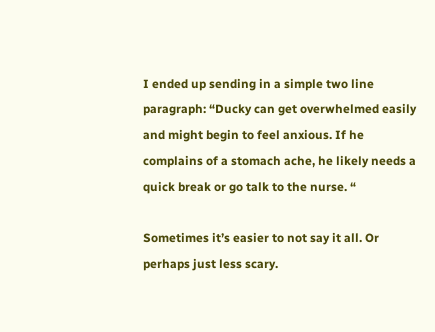I ended up sending in a simple two line paragraph: “Ducky can get overwhelmed easily and might begin to feel anxious. If he complains of a stomach ache, he likely needs a quick break or go talk to the nurse. “

Sometimes it’s easier to not say it all. Or perhaps just less scary.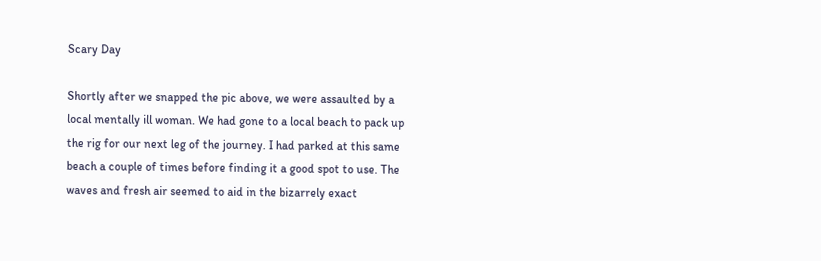Scary Day

Shortly after we snapped the pic above, we were assaulted by a local mentally ill woman. We had gone to a local beach to pack up the rig for our next leg of the journey. I had parked at this same beach a couple of times before finding it a good spot to use. The waves and fresh air seemed to aid in the bizarrely exact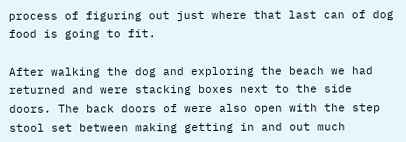process of figuring out just where that last can of dog food is going to fit.

After walking the dog and exploring the beach we had returned and were stacking boxes next to the side doors. The back doors of were also open with the step stool set between making getting in and out much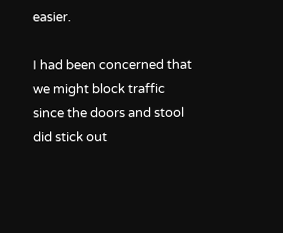easier.

I had been concerned that we might block traffic since the doors and stool did stick out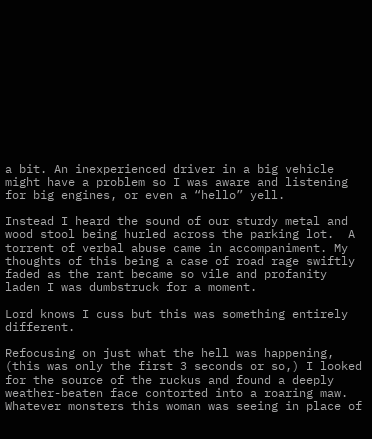a bit. An inexperienced driver in a big vehicle might have a problem so I was aware and listening for big engines, or even a “hello” yell.

Instead I heard the sound of our sturdy metal and wood stool being hurled across the parking lot.  A torrent of verbal abuse came in accompaniment. My thoughts of this being a case of road rage swiftly faded as the rant became so vile and profanity laden I was dumbstruck for a moment.

Lord knows I cuss but this was something entirely different.

Refocusing on just what the hell was happening, (this was only the first 3 seconds or so,) I looked for the source of the ruckus and found a deeply weather-beaten face contorted into a roaring maw. Whatever monsters this woman was seeing in place of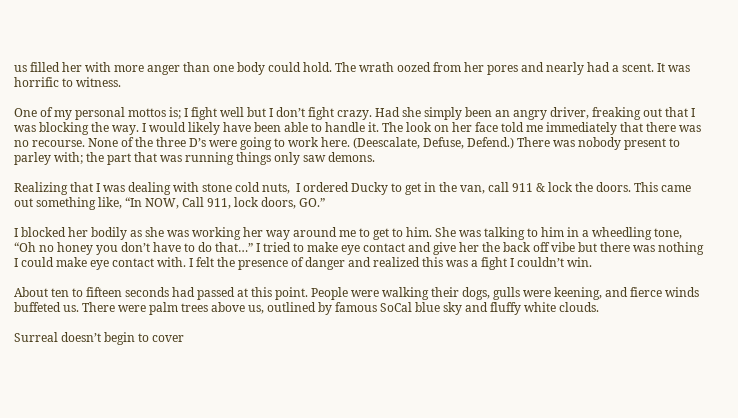us filled her with more anger than one body could hold. The wrath oozed from her pores and nearly had a scent. It was horrific to witness.

One of my personal mottos is; I fight well but I don’t fight crazy. Had she simply been an angry driver, freaking out that I was blocking the way. I would likely have been able to handle it. The look on her face told me immediately that there was no recourse. None of the three D’s were going to work here. (Deescalate, Defuse, Defend.) There was nobody present to parley with; the part that was running things only saw demons.

Realizing that I was dealing with stone cold nuts,  I ordered Ducky to get in the van, call 911 & lock the doors. This came out something like, “In NOW, Call 911, lock doors, GO.”

I blocked her bodily as she was working her way around me to get to him. She was talking to him in a wheedling tone, “Oh no honey you don’t have to do that…” I tried to make eye contact and give her the back off vibe but there was nothing I could make eye contact with. I felt the presence of danger and realized this was a fight I couldn’t win.

About ten to fifteen seconds had passed at this point. People were walking their dogs, gulls were keening, and fierce winds buffeted us. There were palm trees above us, outlined by famous SoCal blue sky and fluffy white clouds.

Surreal doesn’t begin to cover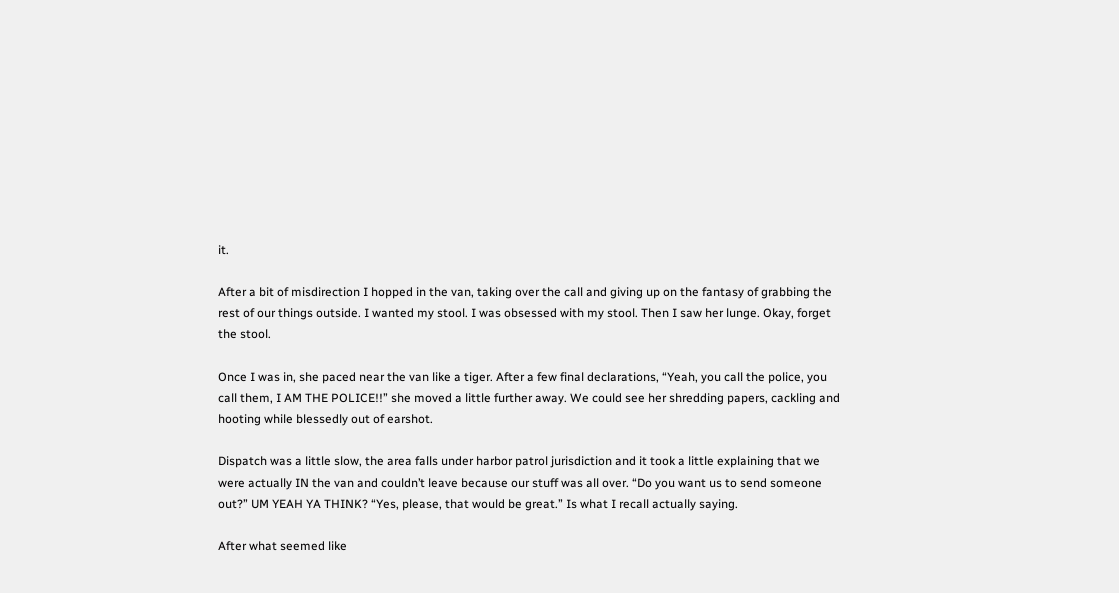it.

After a bit of misdirection I hopped in the van, taking over the call and giving up on the fantasy of grabbing the rest of our things outside. I wanted my stool. I was obsessed with my stool. Then I saw her lunge. Okay, forget the stool.

Once I was in, she paced near the van like a tiger. After a few final declarations, “Yeah, you call the police, you call them, I AM THE POLICE!!” she moved a little further away. We could see her shredding papers, cackling and hooting while blessedly out of earshot.

Dispatch was a little slow, the area falls under harbor patrol jurisdiction and it took a little explaining that we were actually IN the van and couldn’t leave because our stuff was all over. “Do you want us to send someone out?” UM YEAH YA THINK? “Yes, please, that would be great.” Is what I recall actually saying.

After what seemed like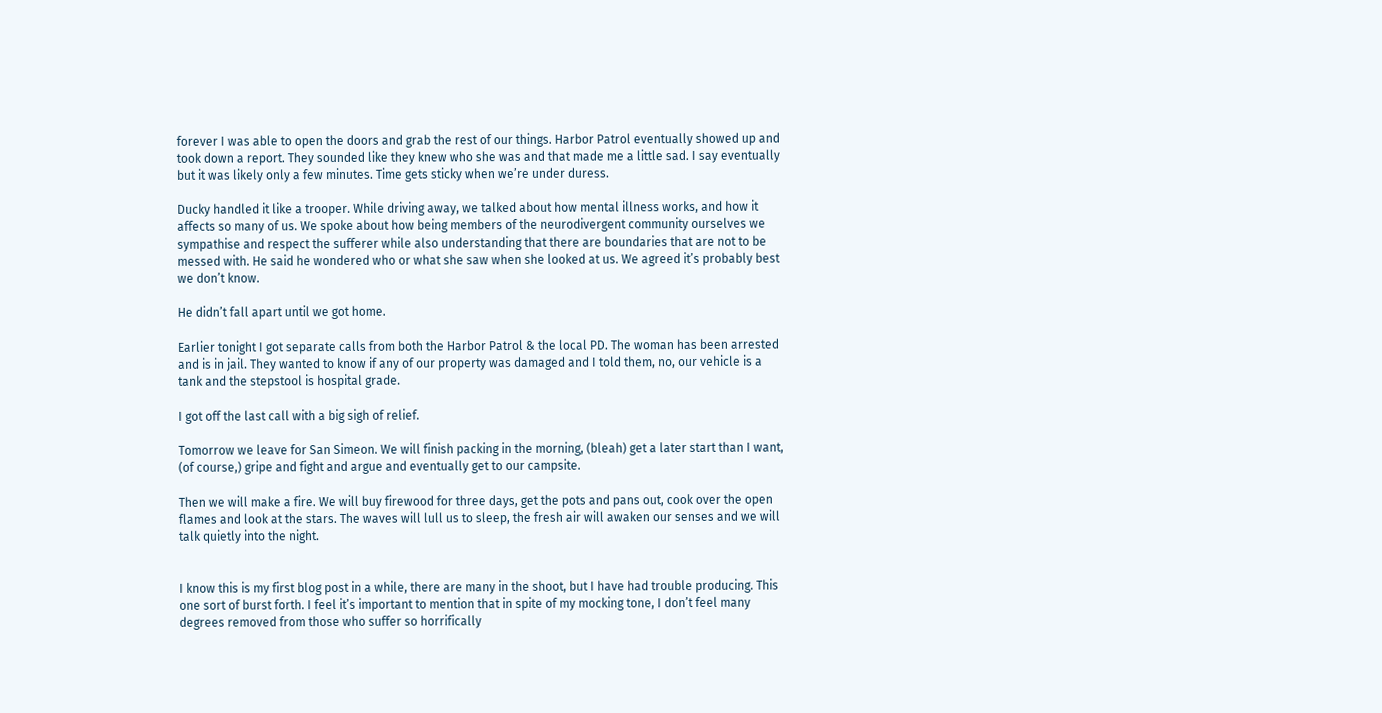forever I was able to open the doors and grab the rest of our things. Harbor Patrol eventually showed up and took down a report. They sounded like they knew who she was and that made me a little sad. I say eventually but it was likely only a few minutes. Time gets sticky when we’re under duress.

Ducky handled it like a trooper. While driving away, we talked about how mental illness works, and how it affects so many of us. We spoke about how being members of the neurodivergent community ourselves we sympathise and respect the sufferer while also understanding that there are boundaries that are not to be messed with. He said he wondered who or what she saw when she looked at us. We agreed it’s probably best we don’t know.

He didn’t fall apart until we got home.

Earlier tonight I got separate calls from both the Harbor Patrol & the local PD. The woman has been arrested and is in jail. They wanted to know if any of our property was damaged and I told them, no, our vehicle is a tank and the stepstool is hospital grade.

I got off the last call with a big sigh of relief.

Tomorrow we leave for San Simeon. We will finish packing in the morning, (bleah) get a later start than I want, (of course,) gripe and fight and argue and eventually get to our campsite.

Then we will make a fire. We will buy firewood for three days, get the pots and pans out, cook over the open flames and look at the stars. The waves will lull us to sleep, the fresh air will awaken our senses and we will talk quietly into the night.


I know this is my first blog post in a while, there are many in the shoot, but I have had trouble producing. This one sort of burst forth. I feel it’s important to mention that in spite of my mocking tone, I don’t feel many degrees removed from those who suffer so horrifically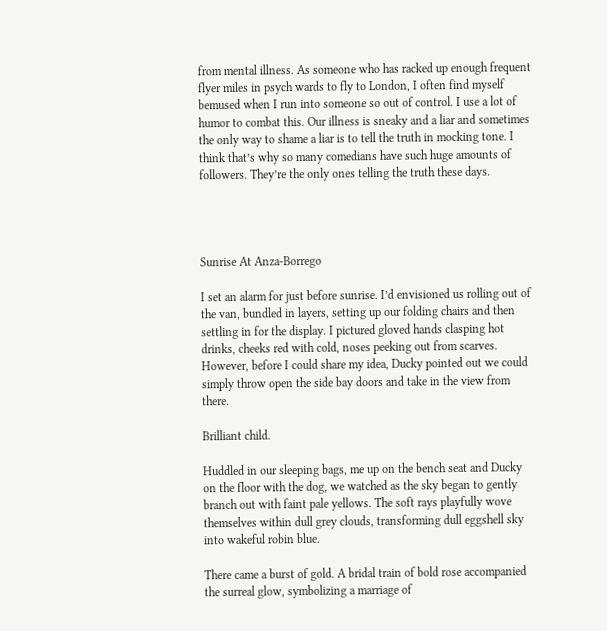from mental illness. As someone who has racked up enough frequent flyer miles in psych wards to fly to London, I often find myself bemused when I run into someone so out of control. I use a lot of humor to combat this. Our illness is sneaky and a liar and sometimes the only way to shame a liar is to tell the truth in mocking tone. I think that’s why so many comedians have such huge amounts of followers. They’re the only ones telling the truth these days.




Sunrise At Anza-Borrego

I set an alarm for just before sunrise. I’d envisioned us rolling out of the van, bundled in layers, setting up our folding chairs and then settling in for the display. I pictured gloved hands clasping hot drinks, cheeks red with cold, noses peeking out from scarves. However, before I could share my idea, Ducky pointed out we could simply throw open the side bay doors and take in the view from there.

Brilliant child.

Huddled in our sleeping bags, me up on the bench seat and Ducky on the floor with the dog, we watched as the sky began to gently branch out with faint pale yellows. The soft rays playfully wove themselves within dull grey clouds, transforming dull eggshell sky into wakeful robin blue.

There came a burst of gold. A bridal train of bold rose accompanied the surreal glow, symbolizing a marriage of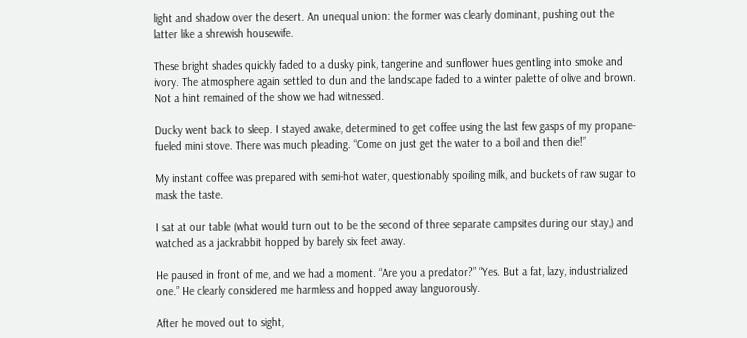light and shadow over the desert. An unequal union: the former was clearly dominant, pushing out the latter like a shrewish housewife.

These bright shades quickly faded to a dusky pink, tangerine and sunflower hues gentling into smoke and ivory. The atmosphere again settled to dun and the landscape faded to a winter palette of olive and brown. Not a hint remained of the show we had witnessed.

Ducky went back to sleep. I stayed awake, determined to get coffee using the last few gasps of my propane-fueled mini stove. There was much pleading. “Come on just get the water to a boil and then die!”

My instant coffee was prepared with semi-hot water, questionably spoiling milk, and buckets of raw sugar to mask the taste.

I sat at our table (what would turn out to be the second of three separate campsites during our stay,) and watched as a jackrabbit hopped by barely six feet away.

He paused in front of me, and we had a moment. “Are you a predator?” “Yes. But a fat, lazy, industrialized one.” He clearly considered me harmless and hopped away languorously.

After he moved out to sight,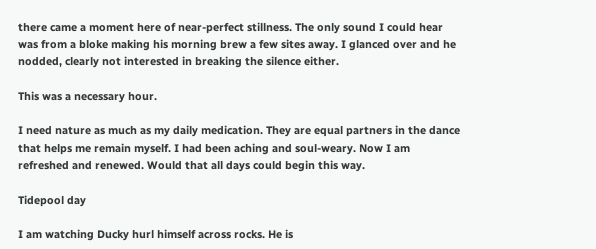there came a moment here of near-perfect stillness. The only sound I could hear was from a bloke making his morning brew a few sites away. I glanced over and he nodded, clearly not interested in breaking the silence either.

This was a necessary hour.

I need nature as much as my daily medication. They are equal partners in the dance that helps me remain myself. I had been aching and soul-weary. Now I am refreshed and renewed. Would that all days could begin this way.

Tidepool day

I am watching Ducky hurl himself across rocks. He is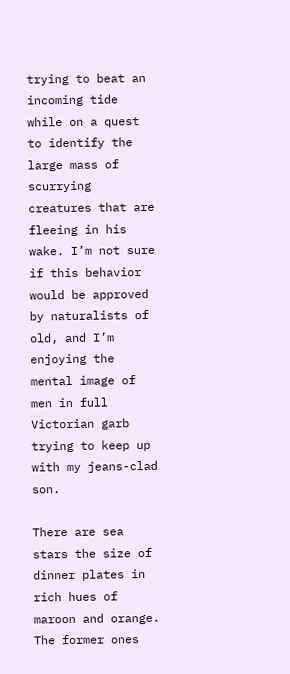trying to beat an incoming tide while on a quest to identify the large mass of scurrying creatures that are fleeing in his wake. I’m not sure if this behavior would be approved by naturalists of old, and I’m enjoying the mental image of men in full Victorian garb trying to keep up with my jeans-clad son.

There are sea stars the size of dinner plates in rich hues of maroon and orange. The former ones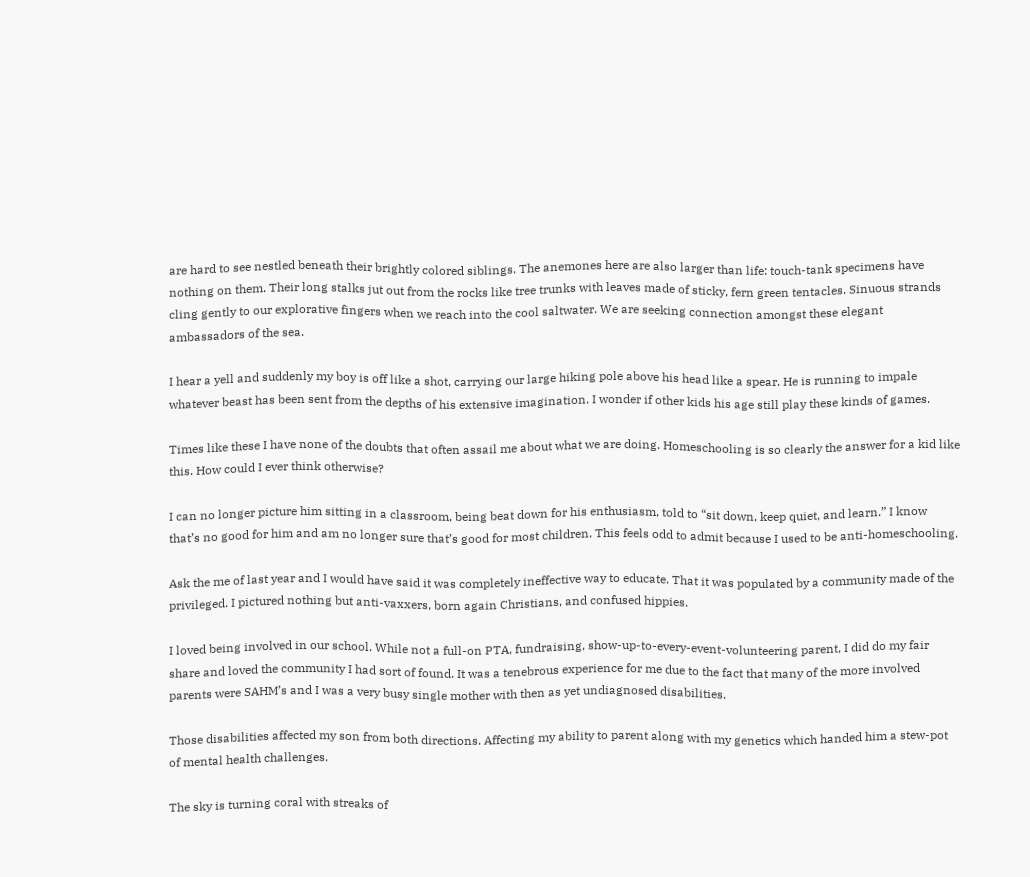are hard to see nestled beneath their brightly colored siblings. The anemones here are also larger than life: touch-tank specimens have nothing on them. Their long stalks jut out from the rocks like tree trunks with leaves made of sticky, fern green tentacles. Sinuous strands cling gently to our explorative fingers when we reach into the cool saltwater. We are seeking connection amongst these elegant ambassadors of the sea.

I hear a yell and suddenly my boy is off like a shot, carrying our large hiking pole above his head like a spear. He is running to impale whatever beast has been sent from the depths of his extensive imagination. I wonder if other kids his age still play these kinds of games.

Times like these I have none of the doubts that often assail me about what we are doing. Homeschooling is so clearly the answer for a kid like this. How could I ever think otherwise?

I can no longer picture him sitting in a classroom, being beat down for his enthusiasm, told to “sit down, keep quiet, and learn.” I know that’s no good for him and am no longer sure that’s good for most children. This feels odd to admit because I used to be anti-homeschooling.

Ask the me of last year and I would have said it was completely ineffective way to educate. That it was populated by a community made of the privileged. I pictured nothing but anti-vaxxers, born again Christians, and confused hippies.

I loved being involved in our school. While not a full-on PTA, fundraising, show-up-to-every-event-volunteering parent, I did do my fair share and loved the community I had sort of found. It was a tenebrous experience for me due to the fact that many of the more involved parents were SAHM’s and I was a very busy single mother with then as yet undiagnosed disabilities.

Those disabilities affected my son from both directions. Affecting my ability to parent along with my genetics which handed him a stew-pot of mental health challenges.

The sky is turning coral with streaks of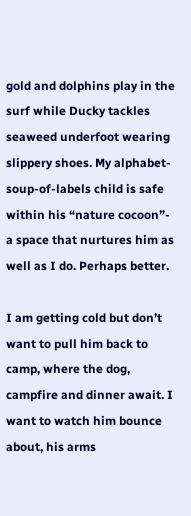gold and dolphins play in the surf while Ducky tackles seaweed underfoot wearing slippery shoes. My alphabet-soup-of-labels child is safe within his “nature cocoon”- a space that nurtures him as well as I do. Perhaps better.

I am getting cold but don’t want to pull him back to camp, where the dog, campfire and dinner await. I want to watch him bounce about, his arms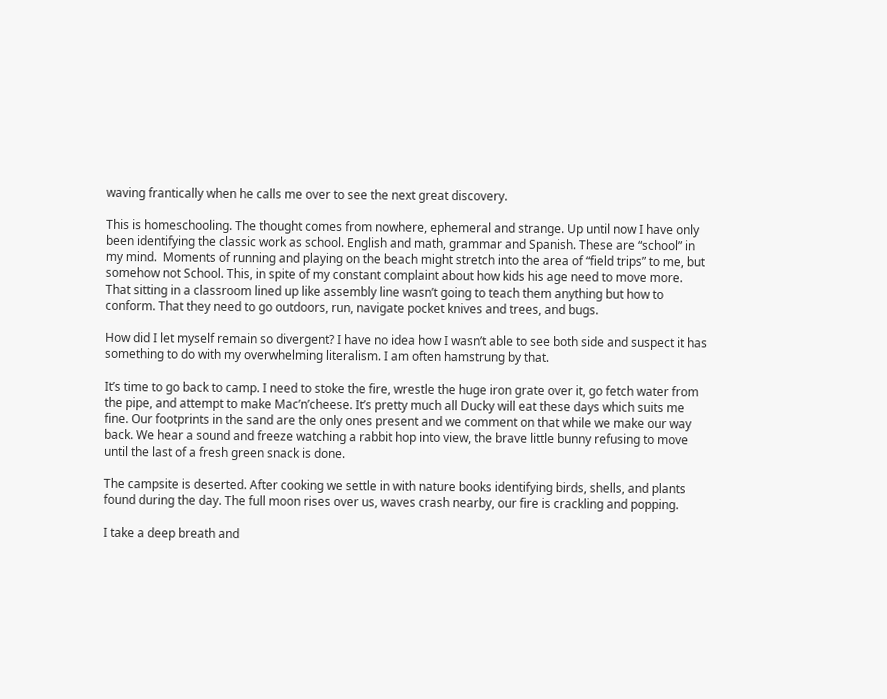waving frantically when he calls me over to see the next great discovery.

This is homeschooling. The thought comes from nowhere, ephemeral and strange. Up until now I have only been identifying the classic work as school. English and math, grammar and Spanish. These are “school” in my mind.  Moments of running and playing on the beach might stretch into the area of “field trips” to me, but somehow not School. This, in spite of my constant complaint about how kids his age need to move more. That sitting in a classroom lined up like assembly line wasn’t going to teach them anything but how to conform. That they need to go outdoors, run, navigate pocket knives and trees, and bugs.

How did I let myself remain so divergent? I have no idea how I wasn’t able to see both side and suspect it has something to do with my overwhelming literalism. I am often hamstrung by that.

It’s time to go back to camp. I need to stoke the fire, wrestle the huge iron grate over it, go fetch water from the pipe, and attempt to make Mac’n’cheese. It’s pretty much all Ducky will eat these days which suits me fine. Our footprints in the sand are the only ones present and we comment on that while we make our way back. We hear a sound and freeze watching a rabbit hop into view, the brave little bunny refusing to move until the last of a fresh green snack is done.

The campsite is deserted. After cooking we settle in with nature books identifying birds, shells, and plants found during the day. The full moon rises over us, waves crash nearby, our fire is crackling and popping.

I take a deep breath and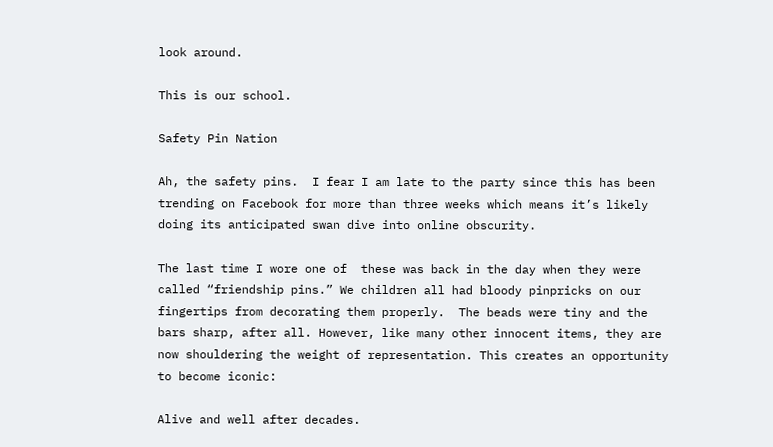look around.

This is our school.

Safety Pin Nation

Ah, the safety pins.  I fear I am late to the party since this has been trending on Facebook for more than three weeks which means it’s likely doing its anticipated swan dive into online obscurity.

The last time I wore one of  these was back in the day when they were called “friendship pins.” We children all had bloody pinpricks on our fingertips from decorating them properly.  The beads were tiny and the bars sharp, after all. However, like many other innocent items, they are now shouldering the weight of representation. This creates an opportunity to become iconic:

Alive and well after decades.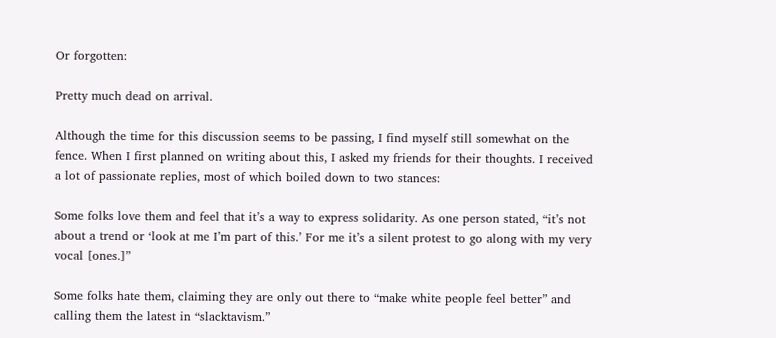Or forgotten:

Pretty much dead on arrival.

Although the time for this discussion seems to be passing, I find myself still somewhat on the fence. When I first planned on writing about this, I asked my friends for their thoughts. I received a lot of passionate replies, most of which boiled down to two stances:

Some folks love them and feel that it’s a way to express solidarity. As one person stated, “it’s not about a trend or ‘look at me I’m part of this.’ For me it’s a silent protest to go along with my very vocal [ones.]”

Some folks hate them, claiming they are only out there to “make white people feel better” and calling them the latest in “slacktavism.”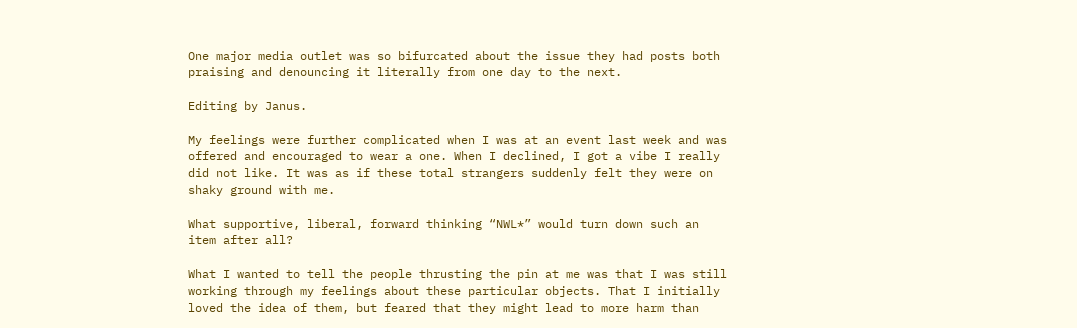One major media outlet was so bifurcated about the issue they had posts both praising and denouncing it literally from one day to the next.

Editing by Janus.

My feelings were further complicated when I was at an event last week and was offered and encouraged to wear a one. When I declined, I got a vibe I really did not like. It was as if these total strangers suddenly felt they were on shaky ground with me.

What supportive, liberal, forward thinking “NWL*” would turn down such an item after all?

What I wanted to tell the people thrusting the pin at me was that I was still working through my feelings about these particular objects. That I initially loved the idea of them, but feared that they might lead to more harm than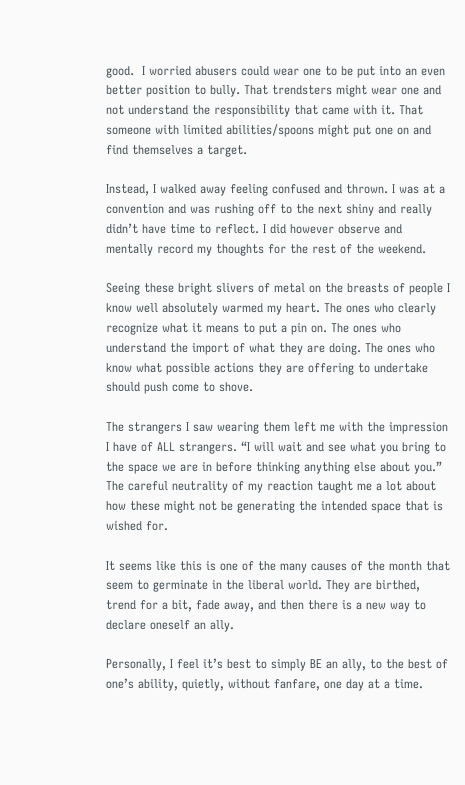good.  I worried abusers could wear one to be put into an even better position to bully. That trendsters might wear one and not understand the responsibility that came with it. That someone with limited abilities/spoons might put one on and find themselves a target.

Instead, I walked away feeling confused and thrown. I was at a convention and was rushing off to the next shiny and really didn’t have time to reflect. I did however observe and mentally record my thoughts for the rest of the weekend.

Seeing these bright slivers of metal on the breasts of people I know well absolutely warmed my heart. The ones who clearly recognize what it means to put a pin on. The ones who understand the import of what they are doing. The ones who know what possible actions they are offering to undertake should push come to shove.

The strangers I saw wearing them left me with the impression I have of ALL strangers. “I will wait and see what you bring to the space we are in before thinking anything else about you.” The careful neutrality of my reaction taught me a lot about how these might not be generating the intended space that is wished for.

It seems like this is one of the many causes of the month that seem to germinate in the liberal world. They are birthed, trend for a bit, fade away, and then there is a new way to declare oneself an ally.

Personally, I feel it’s best to simply BE an ally, to the best of one’s ability, quietly, without fanfare, one day at a time.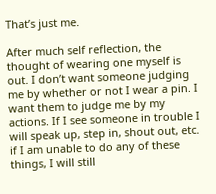That’s just me.

After much self reflection, the thought of wearing one myself is out. I don’t want someone judging me by whether or not I wear a pin. I want them to judge me by my actions. If I see someone in trouble I will speak up, step in, shout out, etc. if I am unable to do any of these things, I will still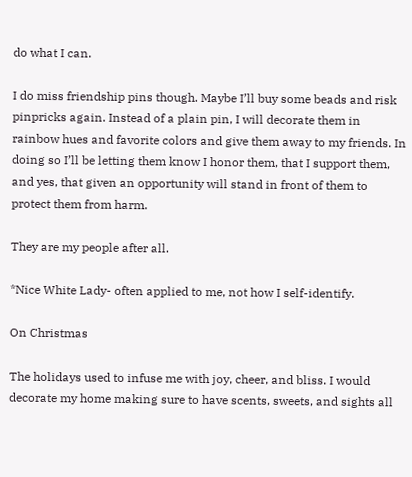do what I can.

I do miss friendship pins though. Maybe I’ll buy some beads and risk pinpricks again. Instead of a plain pin, I will decorate them in rainbow hues and favorite colors and give them away to my friends. In doing so I’ll be letting them know I honor them, that I support them, and yes, that given an opportunity will stand in front of them to protect them from harm.

They are my people after all.

*Nice White Lady- often applied to me, not how I self-identify.

On Christmas

The holidays used to infuse me with joy, cheer, and bliss. I would decorate my home making sure to have scents, sweets, and sights all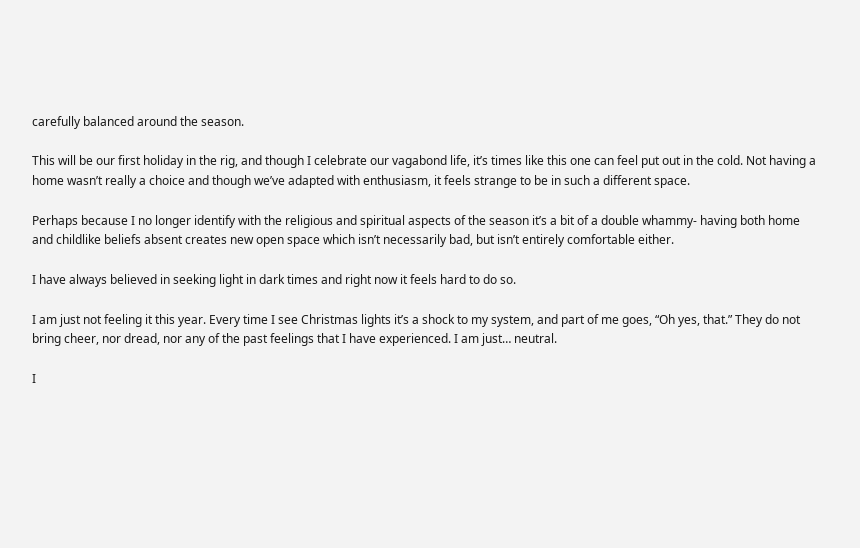carefully balanced around the season.

This will be our first holiday in the rig, and though I celebrate our vagabond life, it’s times like this one can feel put out in the cold. Not having a home wasn’t really a choice and though we’ve adapted with enthusiasm, it feels strange to be in such a different space.

Perhaps because I no longer identify with the religious and spiritual aspects of the season it’s a bit of a double whammy- having both home and childlike beliefs absent creates new open space which isn’t necessarily bad, but isn’t entirely comfortable either.

I have always believed in seeking light in dark times and right now it feels hard to do so.

I am just not feeling it this year. Every time I see Christmas lights it’s a shock to my system, and part of me goes, “Oh yes, that.” They do not bring cheer, nor dread, nor any of the past feelings that I have experienced. I am just… neutral.

I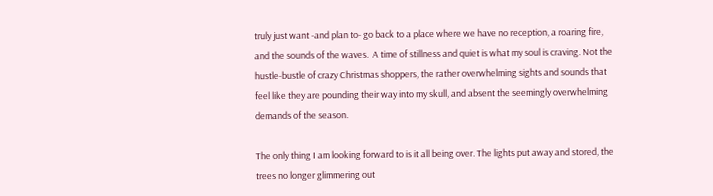truly just want -and plan to- go back to a place where we have no reception, a roaring fire, and the sounds of the waves.  A time of stillness and quiet is what my soul is craving. Not the hustle-bustle of crazy Christmas shoppers, the rather overwhelming sights and sounds that feel like they are pounding their way into my skull, and absent the seemingly overwhelming demands of the season.

The only thing I am looking forward to is it all being over. The lights put away and stored, the trees no longer glimmering out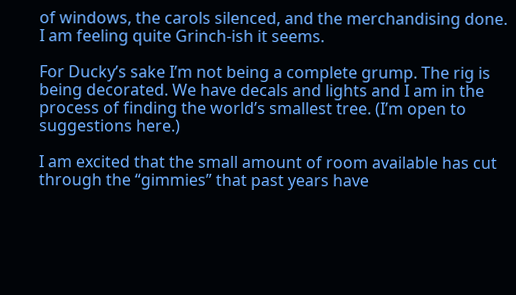of windows, the carols silenced, and the merchandising done. I am feeling quite Grinch-ish it seems.

For Ducky’s sake I’m not being a complete grump. The rig is being decorated. We have decals and lights and I am in the process of finding the world’s smallest tree. (I’m open to suggestions here.)

I am excited that the small amount of room available has cut through the “gimmies” that past years have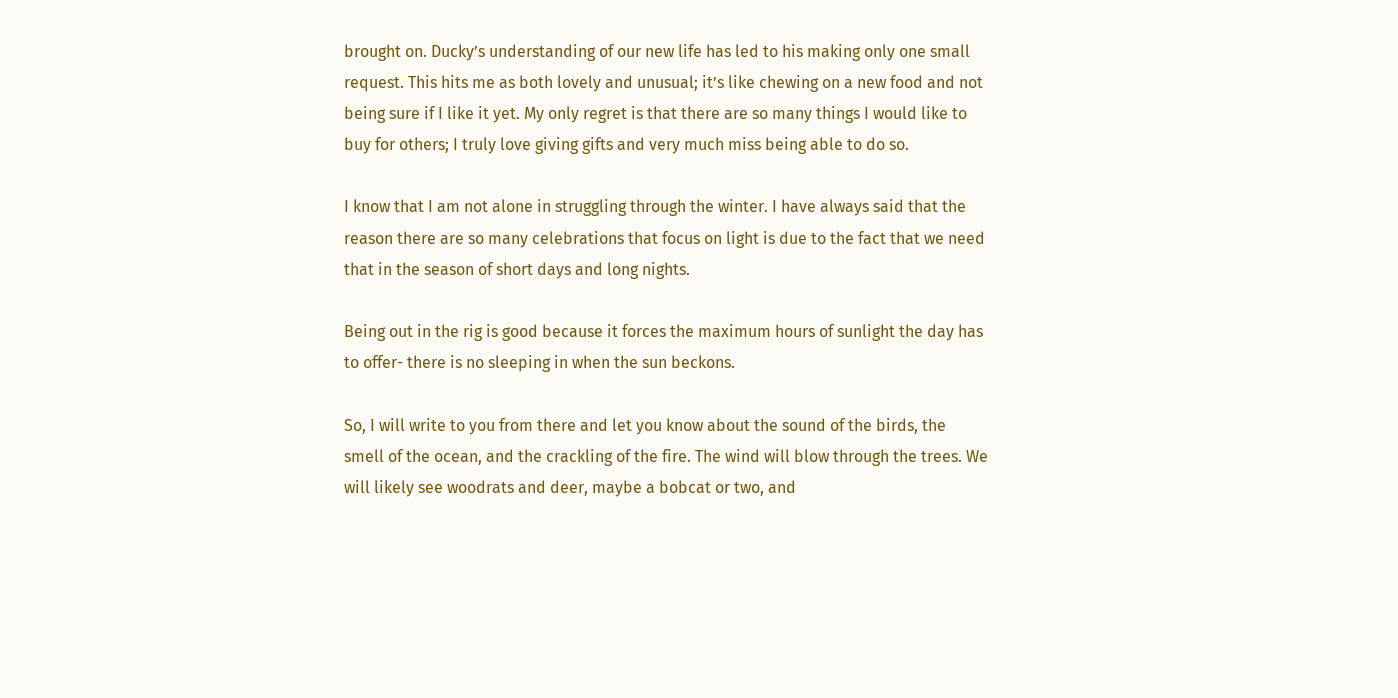brought on. Ducky’s understanding of our new life has led to his making only one small request. This hits me as both lovely and unusual; it’s like chewing on a new food and not being sure if I like it yet. My only regret is that there are so many things I would like to buy for others; I truly love giving gifts and very much miss being able to do so.

I know that I am not alone in struggling through the winter. I have always said that the reason there are so many celebrations that focus on light is due to the fact that we need that in the season of short days and long nights.

Being out in the rig is good because it forces the maximum hours of sunlight the day has to offer- there is no sleeping in when the sun beckons.

So, I will write to you from there and let you know about the sound of the birds, the smell of the ocean, and the crackling of the fire. The wind will blow through the trees. We will likely see woodrats and deer, maybe a bobcat or two, and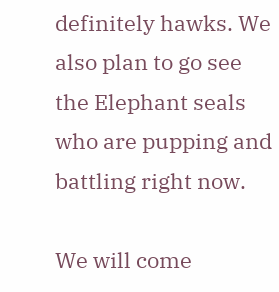definitely hawks. We also plan to go see the Elephant seals who are pupping and battling right now.

We will come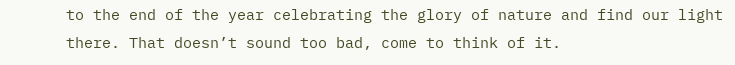to the end of the year celebrating the glory of nature and find our light there. That doesn’t sound too bad, come to think of it.